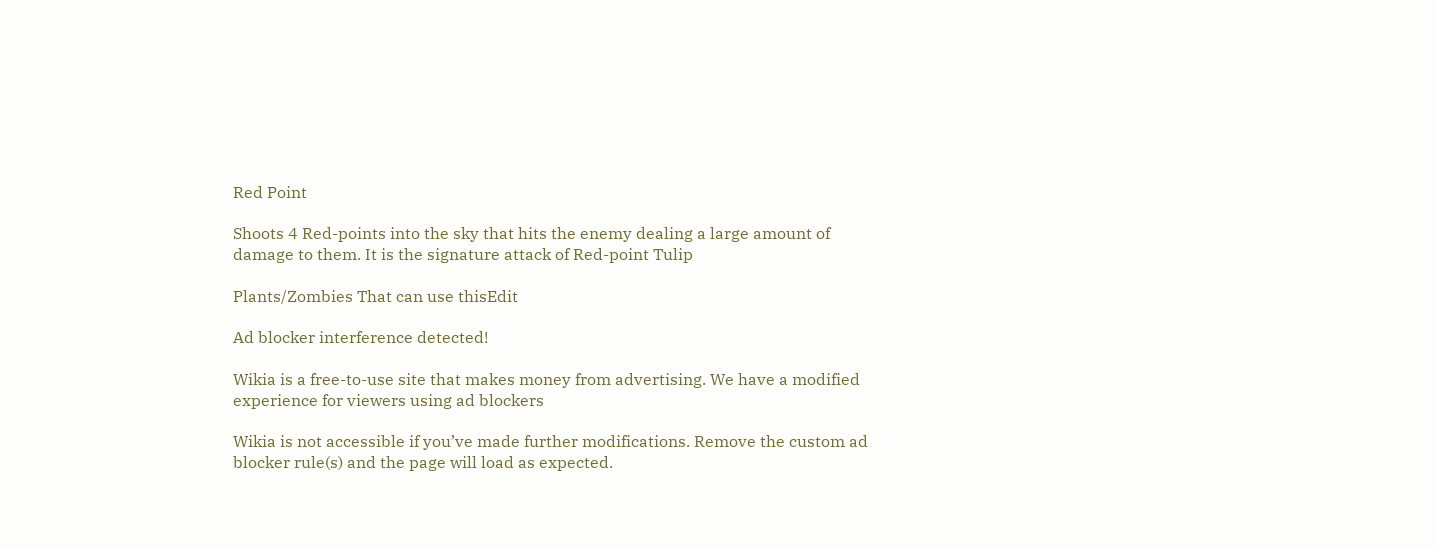Red Point

Shoots 4 Red-points into the sky that hits the enemy dealing a large amount of damage to them. It is the signature attack of Red-point Tulip

Plants/Zombies That can use thisEdit

Ad blocker interference detected!

Wikia is a free-to-use site that makes money from advertising. We have a modified experience for viewers using ad blockers

Wikia is not accessible if you’ve made further modifications. Remove the custom ad blocker rule(s) and the page will load as expected.